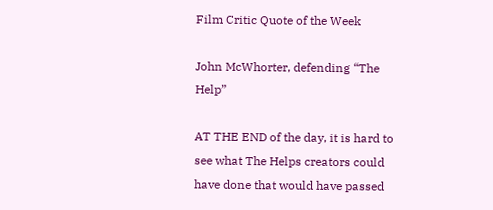Film Critic Quote of the Week

John McWhorter, defending “The Help”

AT THE END of the day, it is hard to see what The Helps creators could have done that would have passed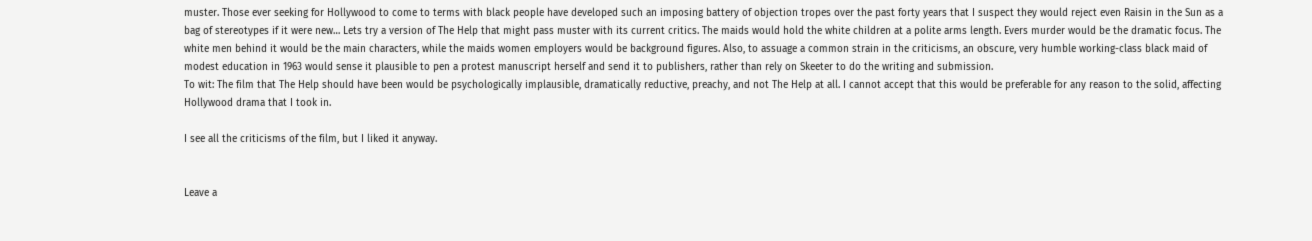muster. Those ever seeking for Hollywood to come to terms with black people have developed such an imposing battery of objection tropes over the past forty years that I suspect they would reject even Raisin in the Sun as a bag of stereotypes if it were new… Lets try a version of The Help that might pass muster with its current critics. The maids would hold the white children at a polite arms length. Evers murder would be the dramatic focus. The white men behind it would be the main characters, while the maids women employers would be background figures. Also, to assuage a common strain in the criticisms, an obscure, very humble working-class black maid of modest education in 1963 would sense it plausible to pen a protest manuscript herself and send it to publishers, rather than rely on Skeeter to do the writing and submission.
To wit: The film that The Help should have been would be psychologically implausible, dramatically reductive, preachy, and not The Help at all. I cannot accept that this would be preferable for any reason to the solid, affecting Hollywood drama that I took in.

I see all the criticisms of the film, but I liked it anyway.


Leave a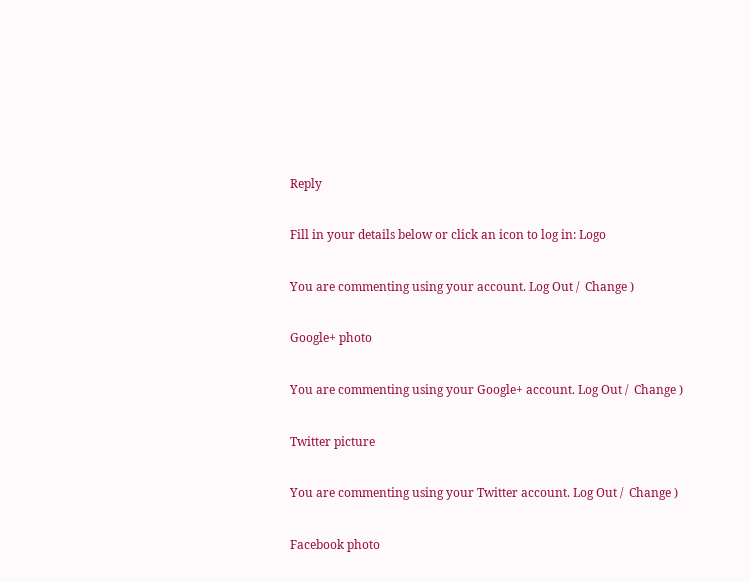Reply

Fill in your details below or click an icon to log in: Logo

You are commenting using your account. Log Out /  Change )

Google+ photo

You are commenting using your Google+ account. Log Out /  Change )

Twitter picture

You are commenting using your Twitter account. Log Out /  Change )

Facebook photo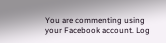You are commenting using your Facebook account. Log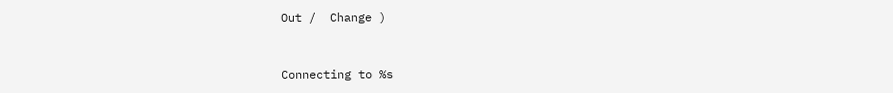Out /  Change )


Connecting to %s